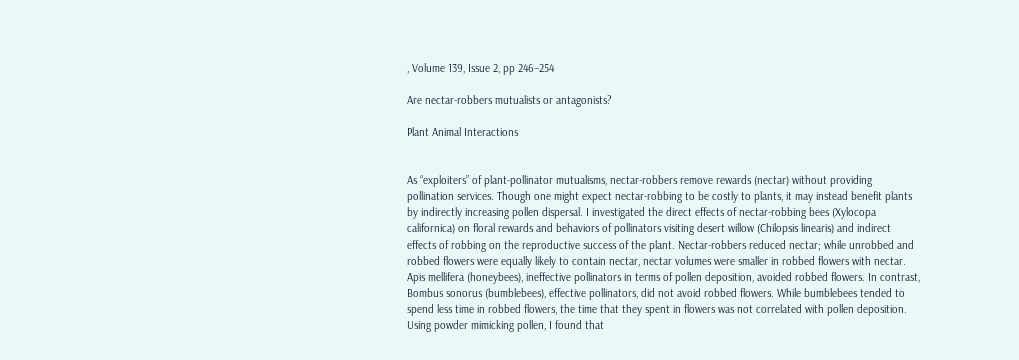, Volume 139, Issue 2, pp 246–254

Are nectar-robbers mutualists or antagonists?

Plant Animal Interactions


As “exploiters” of plant-pollinator mutualisms, nectar-robbers remove rewards (nectar) without providing pollination services. Though one might expect nectar-robbing to be costly to plants, it may instead benefit plants by indirectly increasing pollen dispersal. I investigated the direct effects of nectar-robbing bees (Xylocopa californica) on floral rewards and behaviors of pollinators visiting desert willow (Chilopsis linearis) and indirect effects of robbing on the reproductive success of the plant. Nectar-robbers reduced nectar; while unrobbed and robbed flowers were equally likely to contain nectar, nectar volumes were smaller in robbed flowers with nectar. Apis mellifera (honeybees), ineffective pollinators in terms of pollen deposition, avoided robbed flowers. In contrast, Bombus sonorus (bumblebees), effective pollinators, did not avoid robbed flowers. While bumblebees tended to spend less time in robbed flowers, the time that they spent in flowers was not correlated with pollen deposition. Using powder mimicking pollen, I found that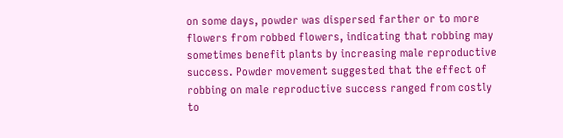on some days, powder was dispersed farther or to more flowers from robbed flowers, indicating that robbing may sometimes benefit plants by increasing male reproductive success. Powder movement suggested that the effect of robbing on male reproductive success ranged from costly to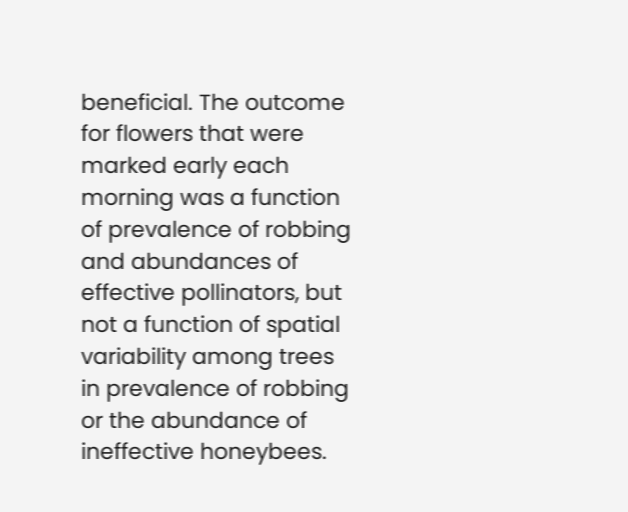beneficial. The outcome for flowers that were marked early each morning was a function of prevalence of robbing and abundances of effective pollinators, but not a function of spatial variability among trees in prevalence of robbing or the abundance of ineffective honeybees.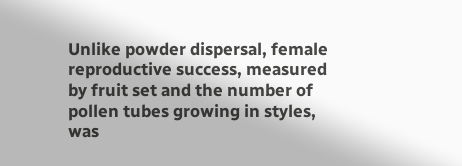Unlike powder dispersal, female reproductive success, measured by fruit set and the number of pollen tubes growing in styles, was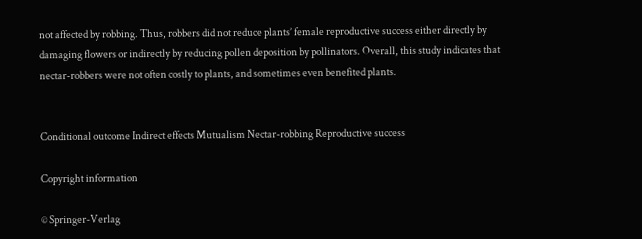not affected by robbing. Thus, robbers did not reduce plants’ female reproductive success either directly by damaging flowers or indirectly by reducing pollen deposition by pollinators. Overall, this study indicates that nectar-robbers were not often costly to plants, and sometimes even benefited plants.


Conditional outcome Indirect effects Mutualism Nectar-robbing Reproductive success

Copyright information

© Springer-Verlag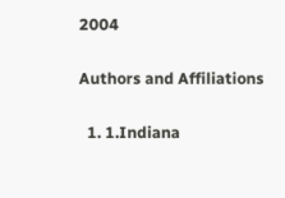2004

Authors and Affiliations

  1. 1.Indiana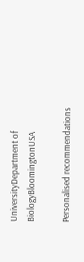UniversityDepartment of BiologyBloomingtonUSA

Personalised recommendations